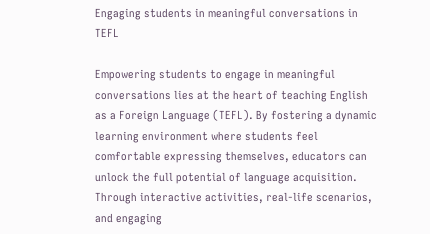Engaging students in meaningful conversations in TEFL

Empowering students to engage in meaningful conversations lies at the heart of teaching English as a Foreign Language (TEFL). By fostering a dynamic learning environment where students feel comfortable expressing themselves, educators can unlock the full potential of language acquisition. Through interactive activities, real-life scenarios, and engaging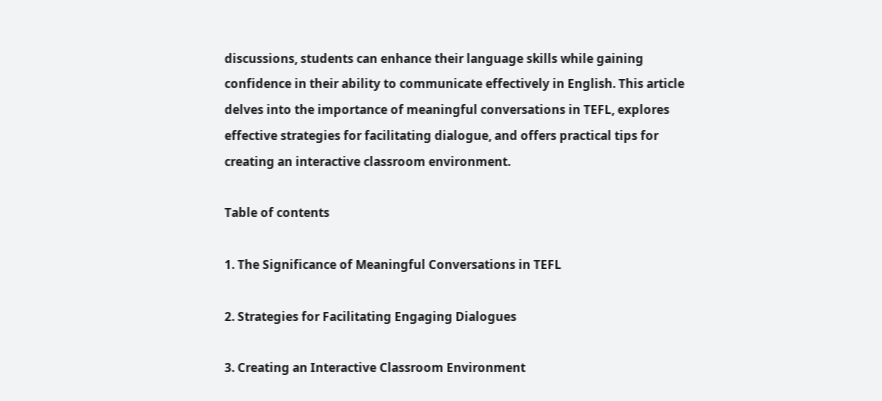discussions, students can enhance their language skills while gaining confidence in their ability to communicate effectively in English. This article delves into the importance of meaningful conversations in TEFL, explores effective strategies for facilitating dialogue, and offers practical tips for creating an interactive classroom environment.

Table of contents

1. The Significance of Meaningful Conversations in TEFL

2. Strategies for Facilitating Engaging Dialogues

3. Creating an Interactive Classroom Environment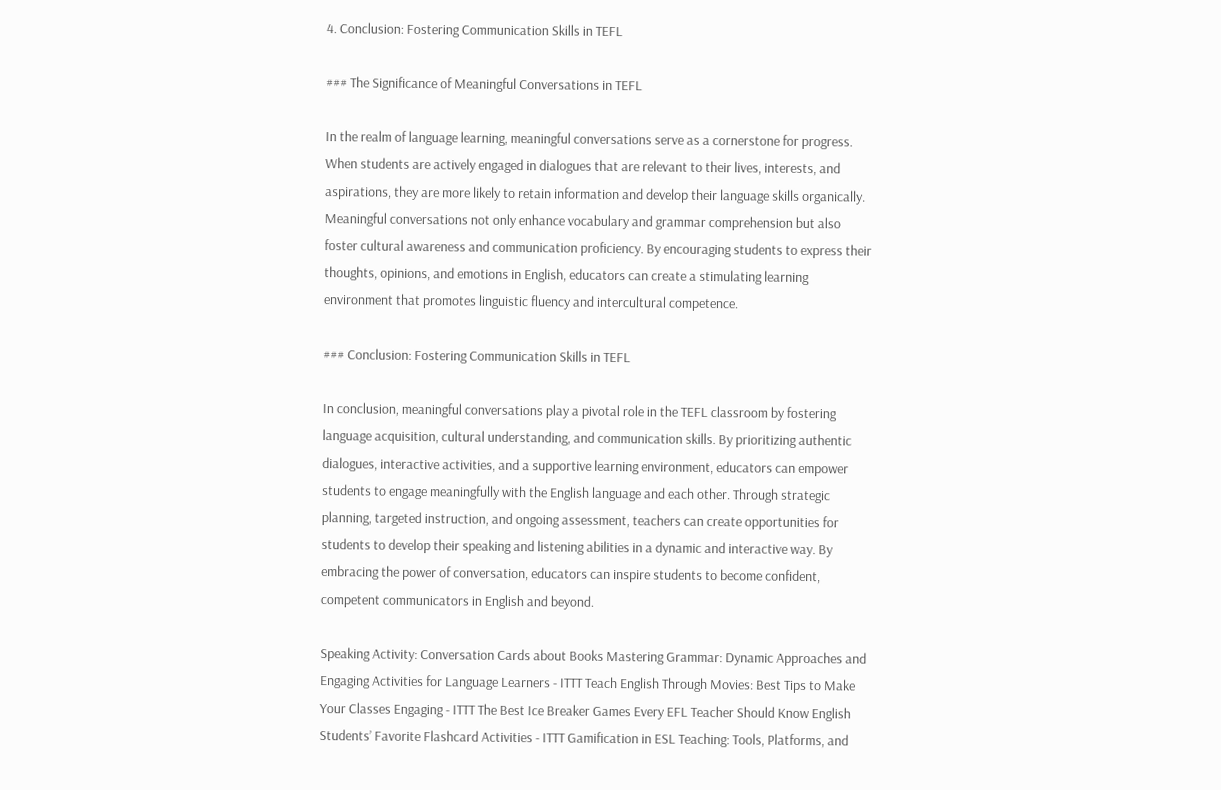4. Conclusion: Fostering Communication Skills in TEFL

### The Significance of Meaningful Conversations in TEFL

In the realm of language learning, meaningful conversations serve as a cornerstone for progress. When students are actively engaged in dialogues that are relevant to their lives, interests, and aspirations, they are more likely to retain information and develop their language skills organically. Meaningful conversations not only enhance vocabulary and grammar comprehension but also foster cultural awareness and communication proficiency. By encouraging students to express their thoughts, opinions, and emotions in English, educators can create a stimulating learning environment that promotes linguistic fluency and intercultural competence.

### Conclusion: Fostering Communication Skills in TEFL

In conclusion, meaningful conversations play a pivotal role in the TEFL classroom by fostering language acquisition, cultural understanding, and communication skills. By prioritizing authentic dialogues, interactive activities, and a supportive learning environment, educators can empower students to engage meaningfully with the English language and each other. Through strategic planning, targeted instruction, and ongoing assessment, teachers can create opportunities for students to develop their speaking and listening abilities in a dynamic and interactive way. By embracing the power of conversation, educators can inspire students to become confident, competent communicators in English and beyond.

Speaking Activity: Conversation Cards about Books Mastering Grammar: Dynamic Approaches and Engaging Activities for Language Learners - ITTT Teach English Through Movies: Best Tips to Make Your Classes Engaging - ITTT The Best Ice Breaker Games Every EFL Teacher Should Know English Students’ Favorite Flashcard Activities - ITTT Gamification in ESL Teaching: Tools, Platforms, and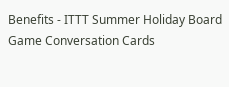Benefits - ITTT Summer Holiday Board Game Conversation Cards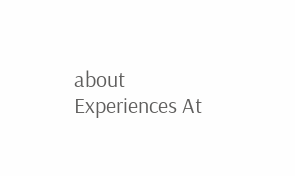about Experiences At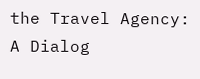the Travel Agency: A Dialog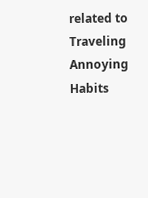related to Traveling Annoying Habits